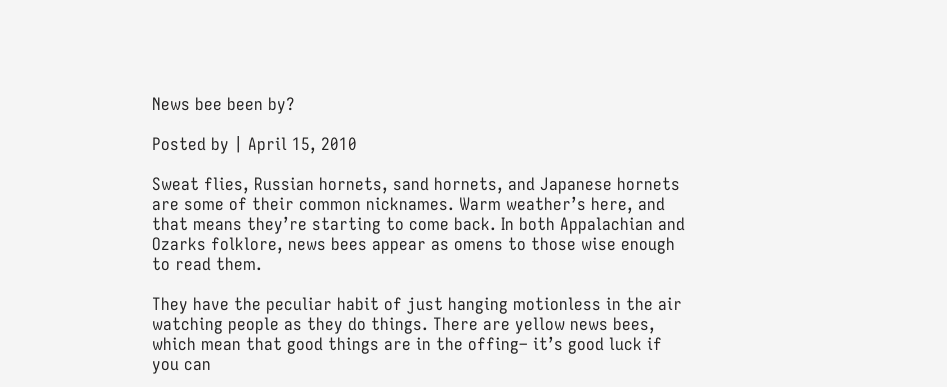News bee been by?

Posted by | April 15, 2010

Sweat flies, Russian hornets, sand hornets, and Japanese hornets are some of their common nicknames. Warm weather’s here, and that means they’re starting to come back. In both Appalachian and Ozarks folklore, news bees appear as omens to those wise enough to read them.

They have the peculiar habit of just hanging motionless in the air watching people as they do things. There are yellow news bees, which mean that good things are in the offing– it’s good luck if you can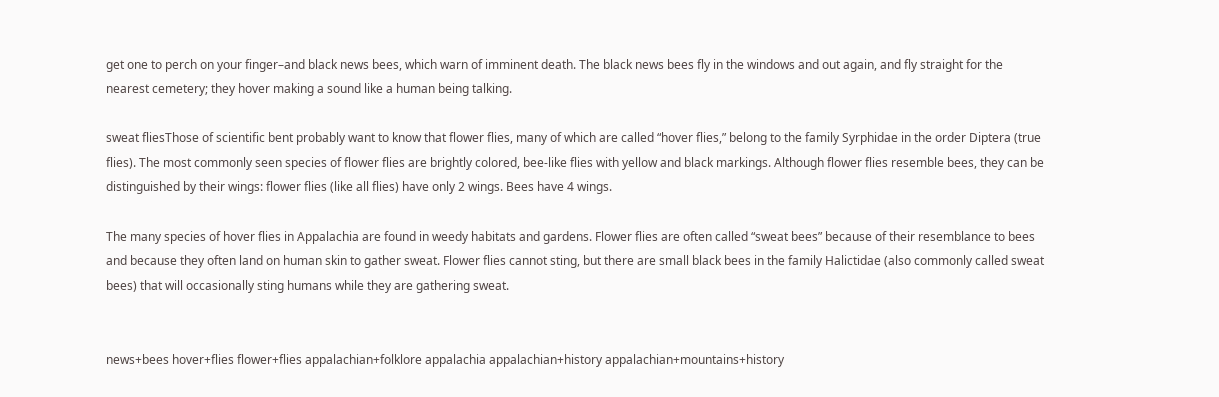get one to perch on your finger–and black news bees, which warn of imminent death. The black news bees fly in the windows and out again, and fly straight for the nearest cemetery; they hover making a sound like a human being talking.

sweat fliesThose of scientific bent probably want to know that flower flies, many of which are called “hover flies,” belong to the family Syrphidae in the order Diptera (true flies). The most commonly seen species of flower flies are brightly colored, bee-like flies with yellow and black markings. Although flower flies resemble bees, they can be distinguished by their wings: flower flies (like all flies) have only 2 wings. Bees have 4 wings.

The many species of hover flies in Appalachia are found in weedy habitats and gardens. Flower flies are often called “sweat bees” because of their resemblance to bees and because they often land on human skin to gather sweat. Flower flies cannot sting, but there are small black bees in the family Halictidae (also commonly called sweat bees) that will occasionally sting humans while they are gathering sweat.


news+bees hover+flies flower+flies appalachian+folklore appalachia appalachian+history appalachian+mountains+history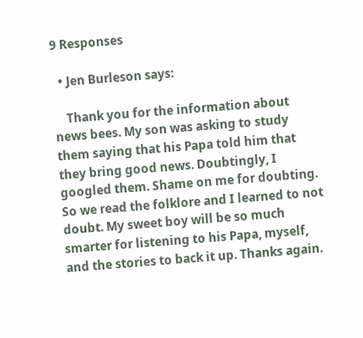9 Responses

  • Jen Burleson says:

    Thank you for the information about news bees. My son was asking to study them saying that his Papa told him that they bring good news. Doubtingly, I googled them. Shame on me for doubting. So we read the folklore and I learned to not doubt. My sweet boy will be so much smarter for listening to his Papa, myself, and the stories to back it up. Thanks again.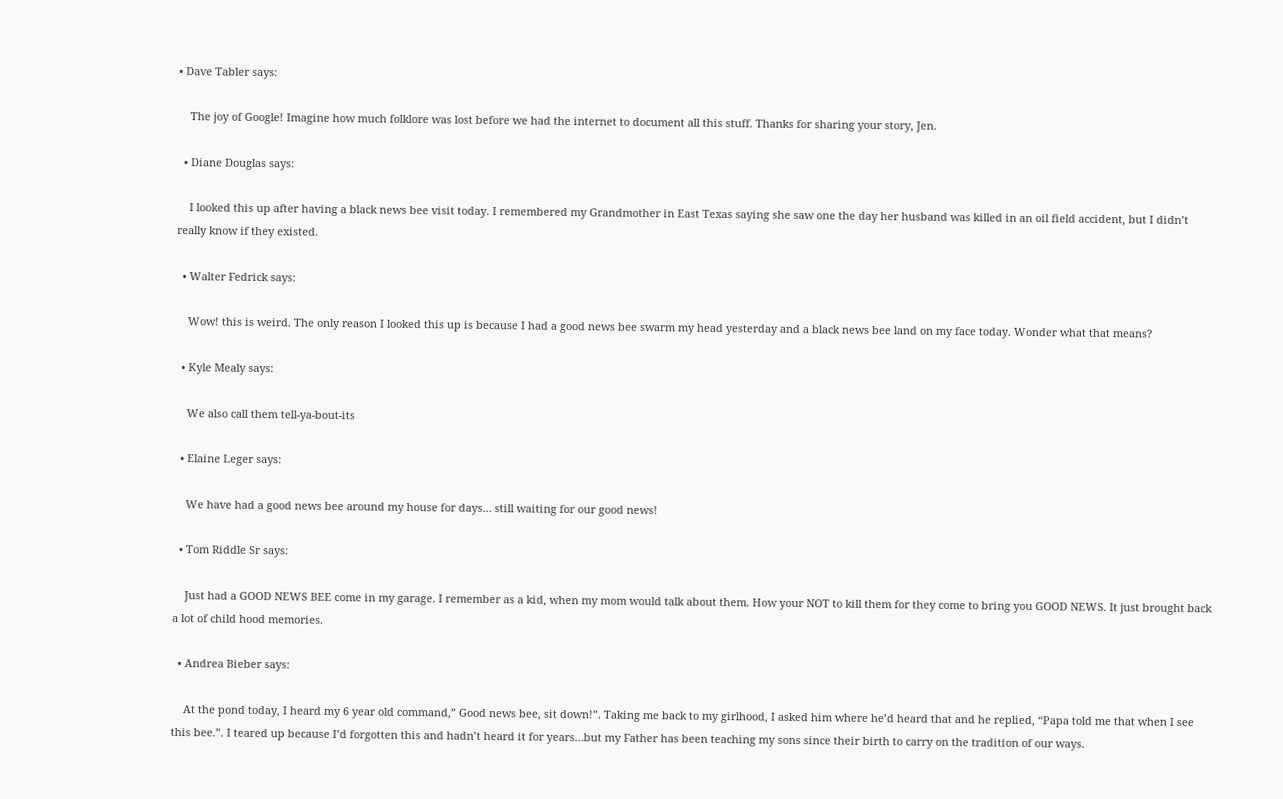• Dave Tabler says:

    The joy of Google! Imagine how much folklore was lost before we had the internet to document all this stuff. Thanks for sharing your story, Jen.

  • Diane Douglas says:

    I looked this up after having a black news bee visit today. I remembered my Grandmother in East Texas saying she saw one the day her husband was killed in an oil field accident, but I didn’t really know if they existed.

  • Walter Fedrick says:

    Wow! this is weird. The only reason I looked this up is because I had a good news bee swarm my head yesterday and a black news bee land on my face today. Wonder what that means?

  • Kyle Mealy says:

    We also call them tell-ya-bout-its

  • Elaine Leger says:

    We have had a good news bee around my house for days… still waiting for our good news!

  • Tom Riddle Sr says:

    Just had a GOOD NEWS BEE come in my garage. I remember as a kid, when my mom would talk about them. How your NOT to kill them for they come to bring you GOOD NEWS. It just brought back a lot of child hood memories.

  • Andrea Bieber says:

    At the pond today, I heard my 6 year old command,” Good news bee, sit down!”. Taking me back to my girlhood, I asked him where he’d heard that and he replied, “Papa told me that when I see this bee.”. I teared up because I’d forgotten this and hadn’t heard it for years…but my Father has been teaching my sons since their birth to carry on the tradition of our ways.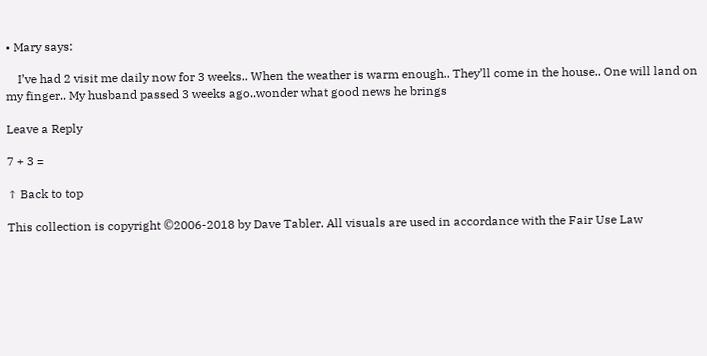• Mary says:

    I’ve had 2 visit me daily now for 3 weeks.. When the weather is warm enough.. They’ll come in the house.. One will land on my finger.. My husband passed 3 weeks ago..wonder what good news he brings

Leave a Reply

7 + 3 =

↑ Back to top

This collection is copyright ©2006-2018 by Dave Tabler. All visuals are used in accordance with the Fair Use Law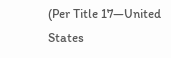(Per Title 17—United States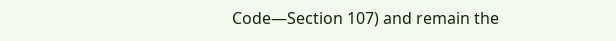Code—Section 107) and remain the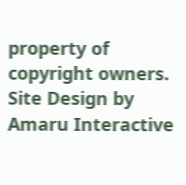property of copyright owners. Site Design by Amaru Interactive